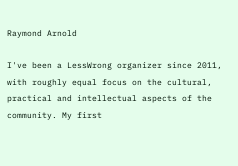Raymond Arnold

I've been a LessWrong organizer since 2011, with roughly equal focus on the cultural, practical and intellectual aspects of the community. My first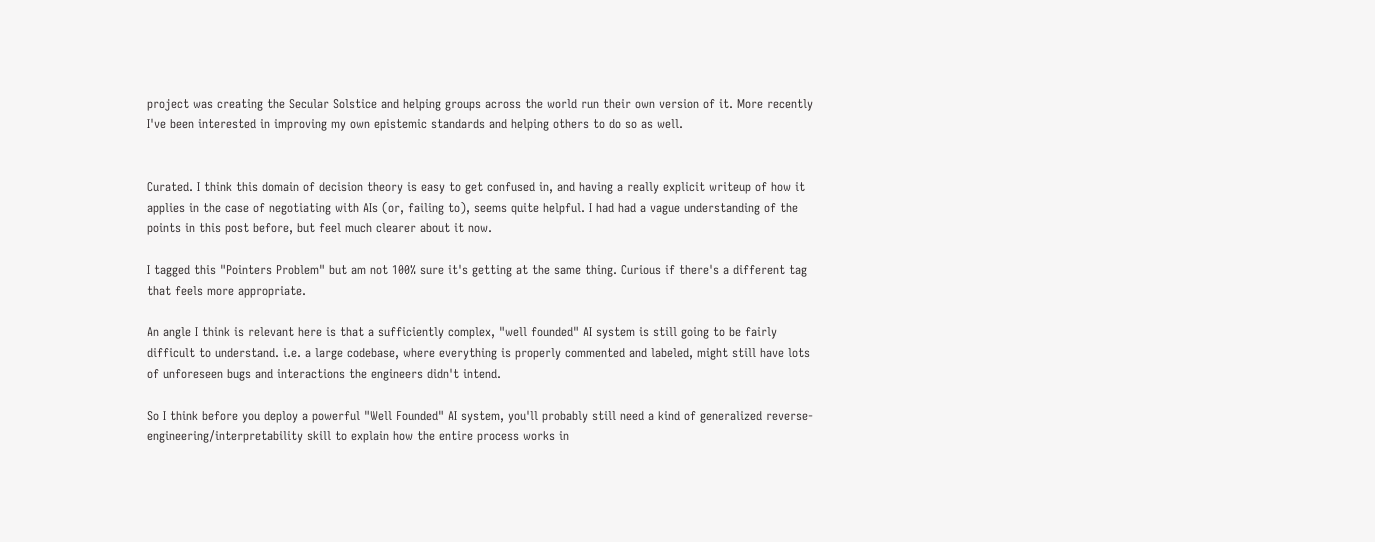project was creating the Secular Solstice and helping groups across the world run their own version of it. More recently I've been interested in improving my own epistemic standards and helping others to do so as well.


Curated. I think this domain of decision theory is easy to get confused in, and having a really explicit writeup of how it applies in the case of negotiating with AIs (or, failing to), seems quite helpful. I had had a vague understanding of the points in this post before, but feel much clearer about it now.

I tagged this "Pointers Problem" but am not 100% sure it's getting at the same thing. Curious if there's a different tag that feels more appropriate.

An angle I think is relevant here is that a sufficiently complex, "well founded" AI system is still going to be fairly difficult to understand. i.e. a large codebase, where everything is properly commented and labeled, might still have lots of unforeseen bugs and interactions the engineers didn't intend.

So I think before you deploy a powerful "Well Founded" AI system, you'll probably still need a kind of generalized reverse-engineering/interpretability skill to explain how the entire process works in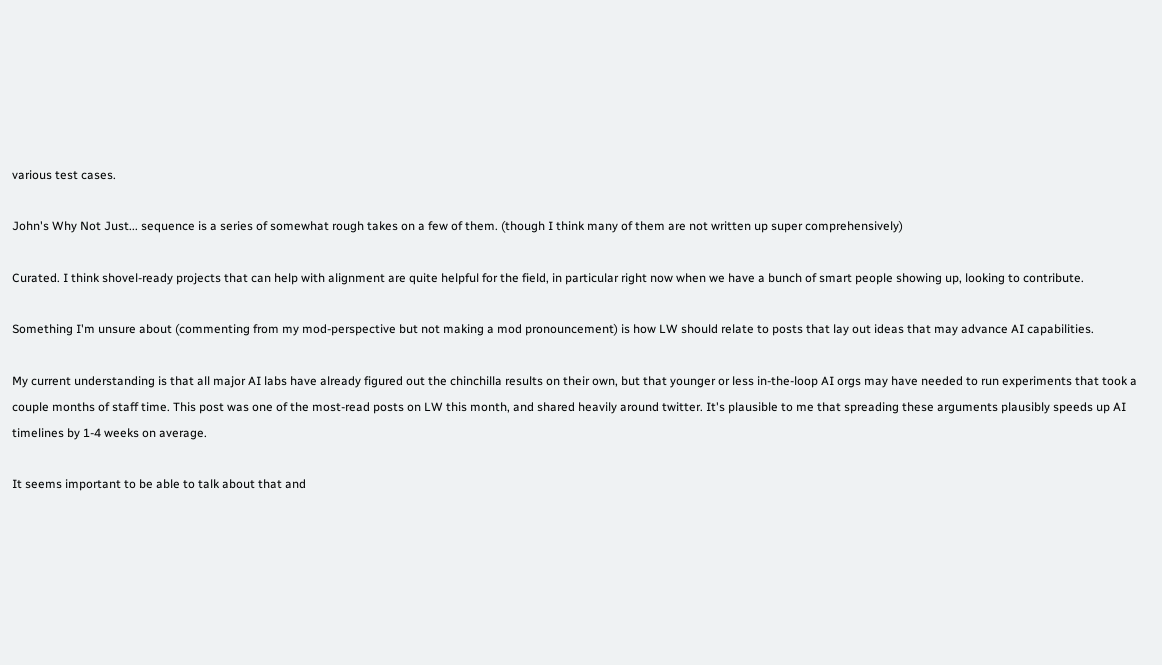various test cases.

John's Why Not Just... sequence is a series of somewhat rough takes on a few of them. (though I think many of them are not written up super comprehensively)

Curated. I think shovel-ready projects that can help with alignment are quite helpful for the field, in particular right now when we have a bunch of smart people showing up, looking to contribute.

Something I'm unsure about (commenting from my mod-perspective but not making a mod pronouncement) is how LW should relate to posts that lay out ideas that may advance AI capabilities.

My current understanding is that all major AI labs have already figured out the chinchilla results on their own, but that younger or less in-the-loop AI orgs may have needed to run experiments that took a couple months of staff time. This post was one of the most-read posts on LW this month, and shared heavily around twitter. It's plausible to me that spreading these arguments plausibly speeds up AI timelines by 1-4 weeks on average.

It seems important to be able to talk about that and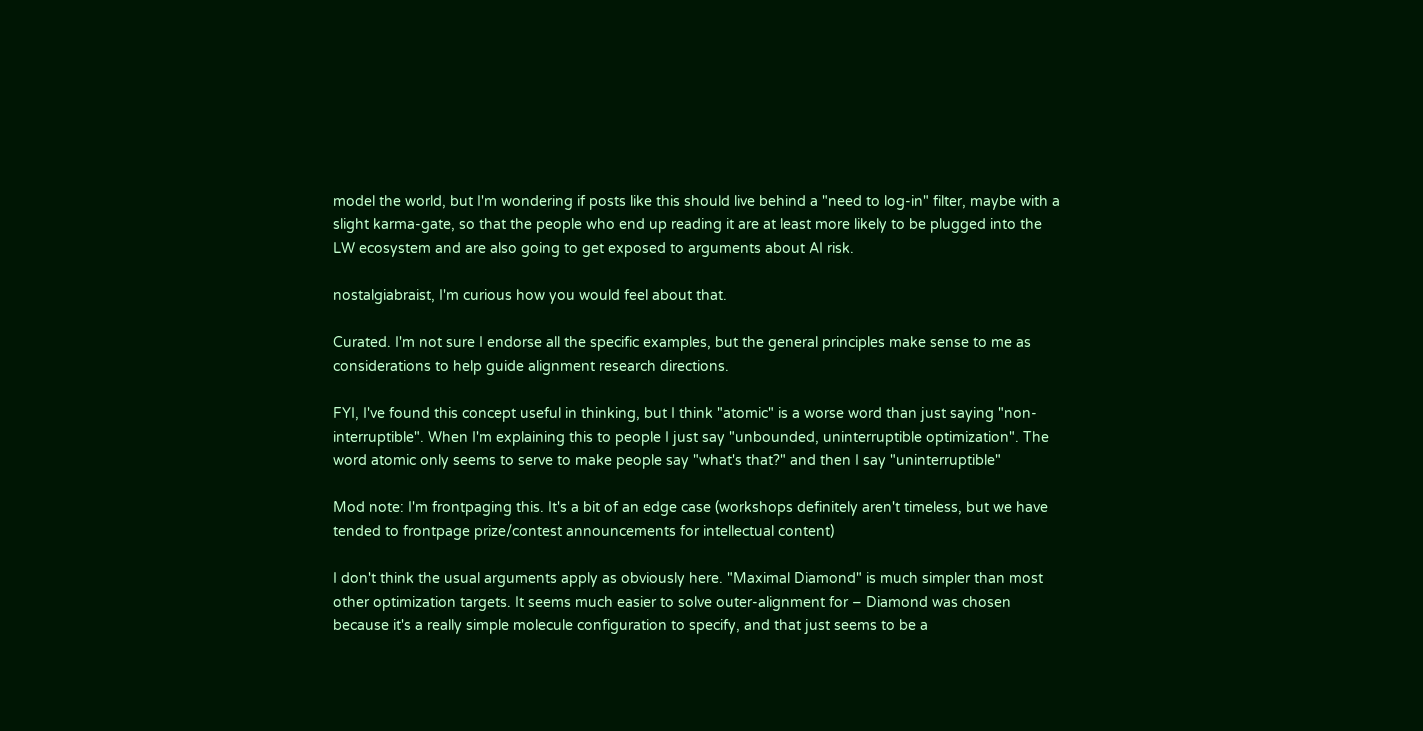model the world, but I'm wondering if posts like this should live behind a "need to log-in" filter, maybe with a slight karma-gate, so that the people who end up reading it are at least more likely to be plugged into the LW ecosystem and are also going to get exposed to arguments about AI risk.

nostalgiabraist, I'm curious how you would feel about that.

Curated. I'm not sure I endorse all the specific examples, but the general principles make sense to me as considerations to help guide alignment research directions.

FYI, I've found this concept useful in thinking, but I think "atomic" is a worse word than just saying "non-interruptible". When I'm explaining this to people I just say "unbounded, uninterruptible optimization". The word atomic only seems to serve to make people say "what's that?" and then I say "uninterruptible"

Mod note: I'm frontpaging this. It's a bit of an edge case (workshops definitely aren't timeless, but we have tended to frontpage prize/contest announcements for intellectual content)

I don't think the usual arguments apply as obviously here. "Maximal Diamond" is much simpler than most other optimization targets. It seems much easier to solve outer-alignment for – Diamond was chosen because it's a really simple molecule configuration to specify, and that just seems to be a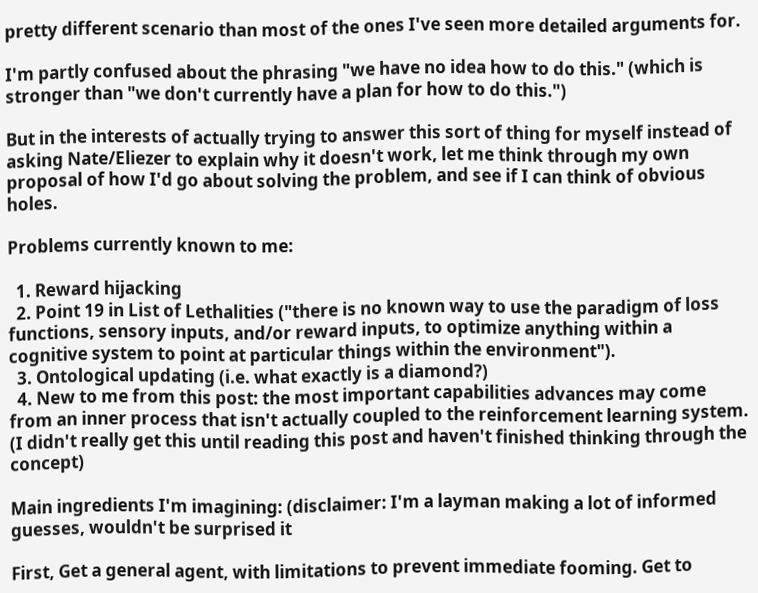pretty different scenario than most of the ones I've seen more detailed arguments for.

I'm partly confused about the phrasing "we have no idea how to do this." (which is stronger than "we don't currently have a plan for how to do this.")

But in the interests of actually trying to answer this sort of thing for myself instead of asking Nate/Eliezer to explain why it doesn't work, let me think through my own proposal of how I'd go about solving the problem, and see if I can think of obvious holes.

Problems currently known to me:

  1. Reward hijacking
  2. Point 19 in List of Lethalities ("there is no known way to use the paradigm of loss functions, sensory inputs, and/or reward inputs, to optimize anything within a cognitive system to point at particular things within the environment").
  3. Ontological updating (i.e. what exactly is a diamond?)
  4. New to me from this post: the most important capabilities advances may come from an inner process that isn't actually coupled to the reinforcement learning system. (I didn't really get this until reading this post and haven't finished thinking through the concept)

Main ingredients I'm imagining: (disclaimer: I'm a layman making a lot of informed guesses, wouldn't be surprised it

First, Get a general agent, with limitations to prevent immediate fooming. Get to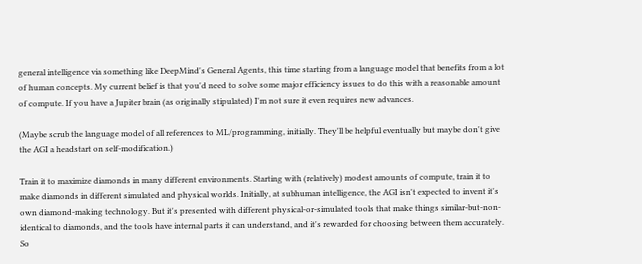general intelligence via something like DeepMind's General Agents, this time starting from a language model that benefits from a lot of human concepts. My current belief is that you'd need to solve some major efficiency issues to do this with a reasonable amount of compute. If you have a Jupiter brain (as originally stipulated) I'm not sure it even requires new advances.

(Maybe scrub the language model of all references to ML/programming, initially. They'll be helpful eventually but maybe don't give the AGI a headstart on self-modification.)

Train it to maximize diamonds in many different environments. Starting with (relatively) modest amounts of compute, train it to make diamonds in different simulated and physical worlds. Initially, at subhuman intelligence, the AGI isn't expected to invent it's own diamond-making technology. But it's presented with different physical-or-simulated tools that make things similar-but-non-identical to diamonds, and the tools have internal parts it can understand, and it's rewarded for choosing between them accurately. So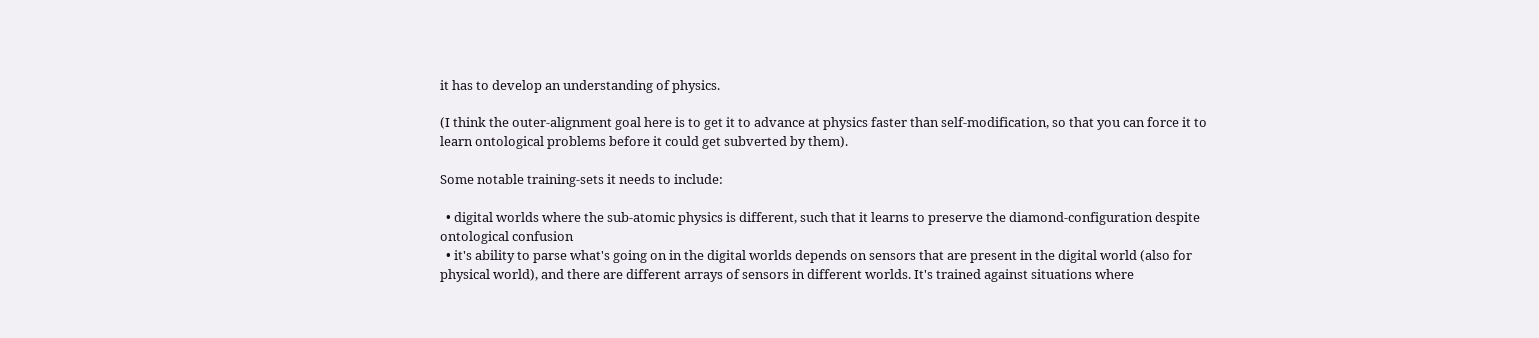it has to develop an understanding of physics.

(I think the outer-alignment goal here is to get it to advance at physics faster than self-modification, so that you can force it to learn ontological problems before it could get subverted by them).

Some notable training-sets it needs to include:

  • digital worlds where the sub-atomic physics is different, such that it learns to preserve the diamond-configuration despite ontological confusion
  • it's ability to parse what's going on in the digital worlds depends on sensors that are present in the digital world (also for physical world), and there are different arrays of sensors in different worlds. It's trained against situations where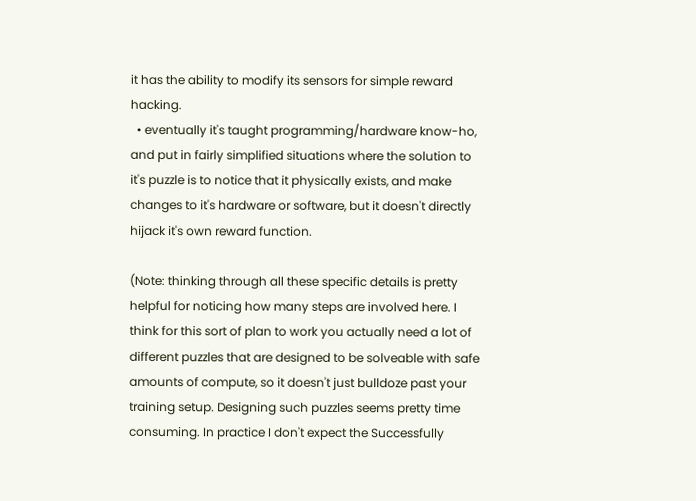it has the ability to modify its sensors for simple reward hacking.
  • eventually it's taught programming/hardware know-ho, and put in fairly simplified situations where the solution to it's puzzle is to notice that it physically exists, and make changes to it's hardware or software, but it doesn't directly hijack it's own reward function.

(Note: thinking through all these specific details is pretty helpful for noticing how many steps are involved here. I think for this sort of plan to work you actually need a lot of different puzzles that are designed to be solveable with safe amounts of compute, so it doesn't just bulldoze past your training setup. Designing such puzzles seems pretty time consuming. In practice I don't expect the Successfully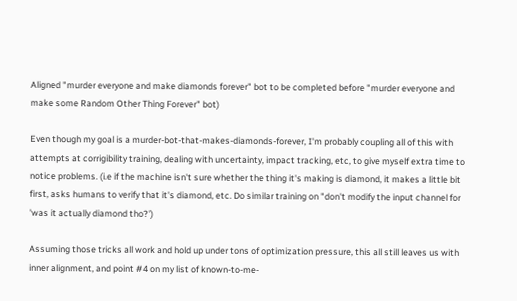Aligned "murder everyone and make diamonds forever" bot to be completed before "murder everyone and make some Random Other Thing Forever" bot)

Even though my goal is a murder-bot-that-makes-diamonds-forever, I'm probably coupling all of this with attempts at corrigibility training, dealing with uncertainty, impact tracking, etc, to give myself extra time to notice problems. (i.e if the machine isn't sure whether the thing it's making is diamond, it makes a little bit first, asks humans to verify that it's diamond, etc. Do similar training on "don't modify the input channel for 'was it actually diamond tho?')

Assuming those tricks all work and hold up under tons of optimization pressure, this all still leaves us with inner alignment, and point #4 on my list of known-to-me-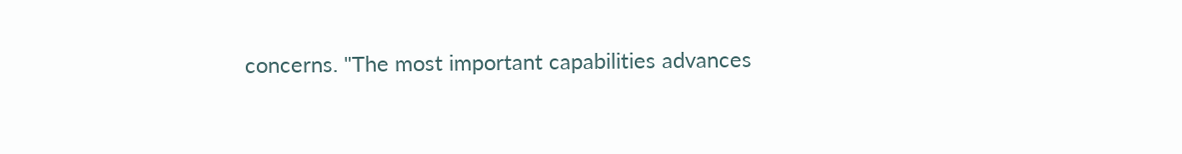concerns. "The most important capabilities advances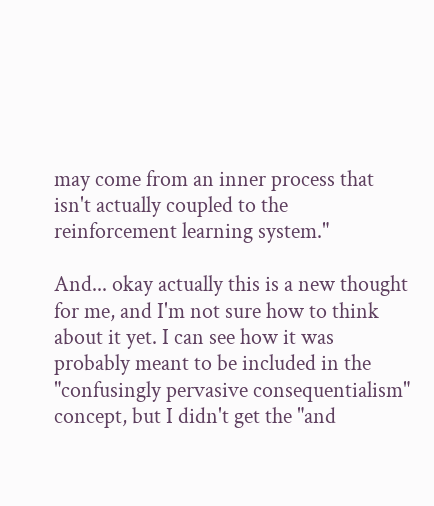may come from an inner process that isn't actually coupled to the reinforcement learning system."

And... okay actually this is a new thought for me, and I'm not sure how to think about it yet. I can see how it was probably meant to be included in the "confusingly pervasive consequentialism" concept, but I didn't get the "and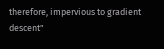therefore, impervious to gradient descent"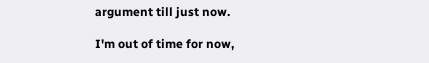argument till just now.

I'm out of time for now,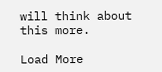will think about this more.

Load More